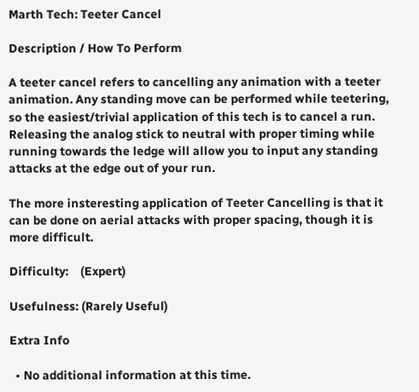Marth Tech: Teeter Cancel

Description / How To Perform

A teeter cancel refers to cancelling any animation with a teeter animation. Any standing move can be performed while teetering, so the easiest/trivial application of this tech is to cancel a run. Releasing the analog stick to neutral with proper timing while running towards the ledge will allow you to input any standing attacks at the edge out of your run.

The more insteresting application of Teeter Cancelling is that it can be done on aerial attacks with proper spacing, though it is more difficult.

Difficulty:    (Expert)

Usefulness: (Rarely Useful)

Extra Info

  • No additional information at this time.